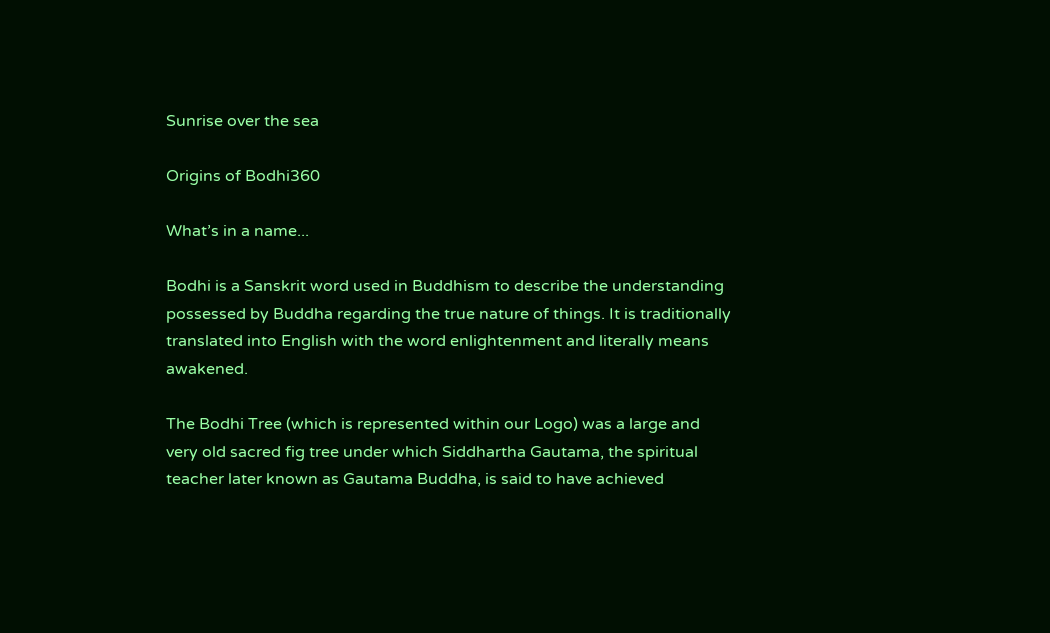Sunrise over the sea

Origins of Bodhi360

What’s in a name...

Bodhi is a Sanskrit word used in Buddhism to describe the understanding possessed by Buddha regarding the true nature of things. It is traditionally translated into English with the word enlightenment and literally means awakened.

The Bodhi Tree (which is represented within our Logo) was a large and very old sacred fig tree under which Siddhartha Gautama, the spiritual teacher later known as Gautama Buddha, is said to have achieved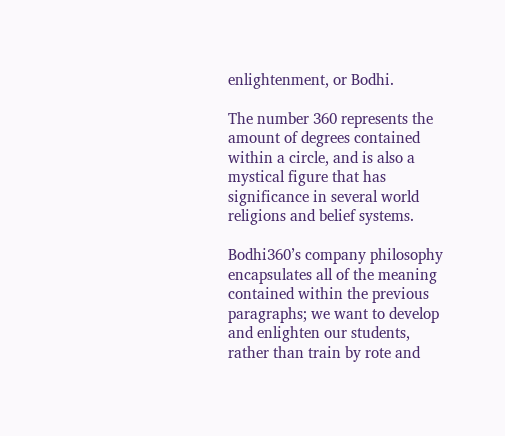enlightenment, or Bodhi.

The number 360 represents the amount of degrees contained within a circle, and is also a mystical figure that has significance in several world religions and belief systems.

Bodhi360’s company philosophy encapsulates all of the meaning contained within the previous paragraphs; we want to develop and enlighten our students, rather than train by rote and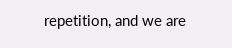repetition, and we are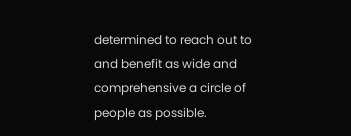determined to reach out to and benefit as wide and comprehensive a circle of people as possible.